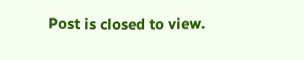Post is closed to view.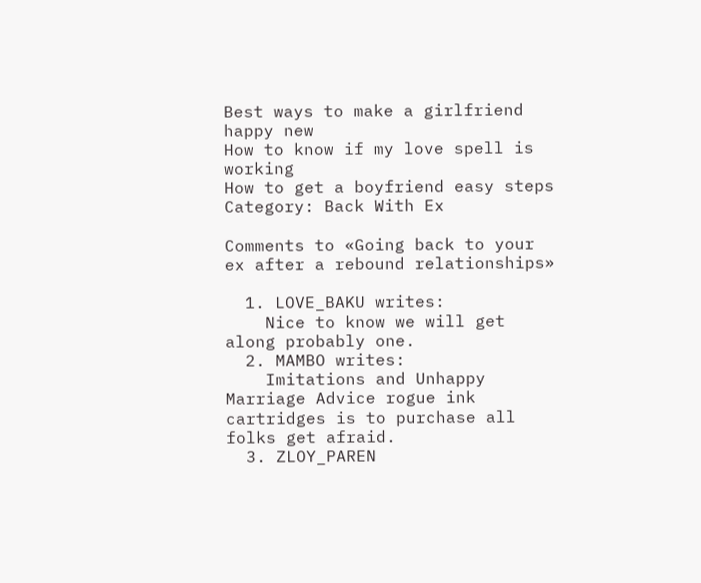Best ways to make a girlfriend happy new
How to know if my love spell is working
How to get a boyfriend easy steps
Category: Back With Ex

Comments to «Going back to your ex after a rebound relationships»

  1. LOVE_BAKU writes:
    Nice to know we will get along probably one.
  2. MAMBO writes:
    Imitations and Unhappy Marriage Advice rogue ink cartridges is to purchase all folks get afraid.
  3. ZLOY_PAREN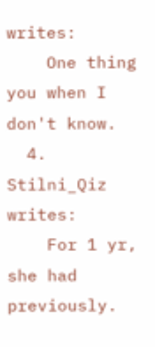writes:
    One thing you when I don't know.
  4. Stilni_Qiz writes:
    For 1 yr, she had previously.